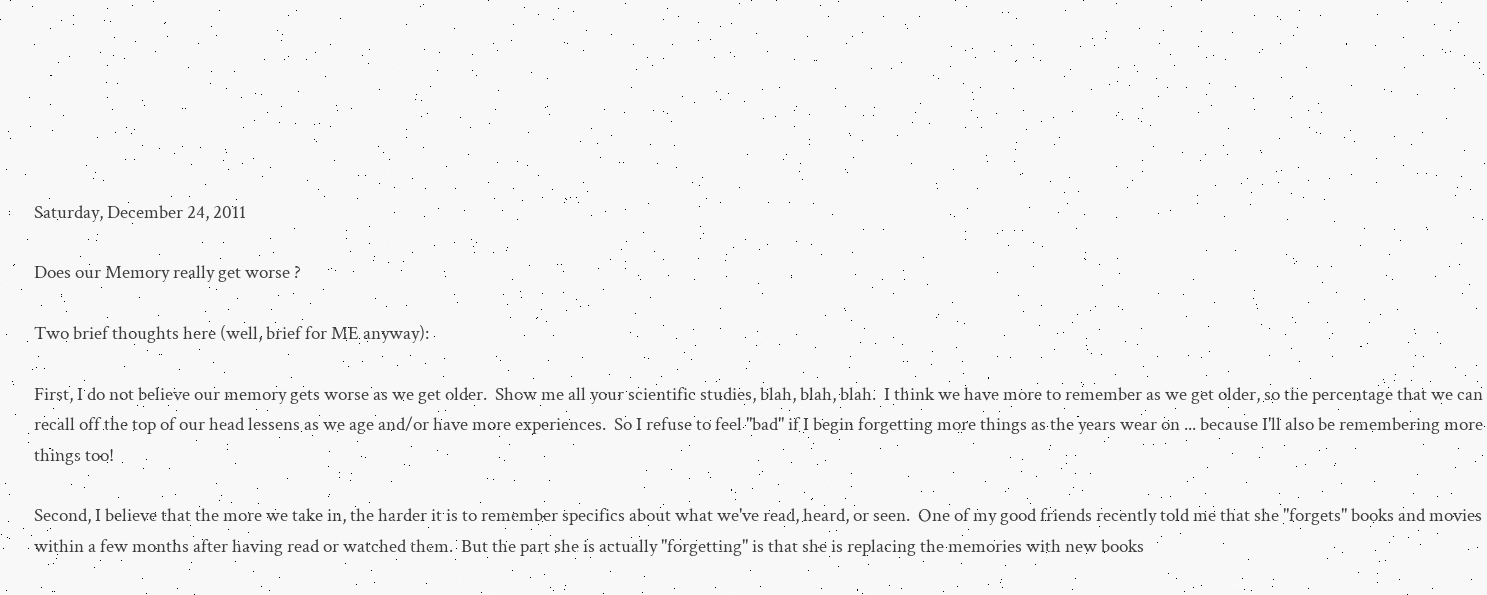Saturday, December 24, 2011

Does our Memory really get worse ?

Two brief thoughts here (well, brief for ME anyway):

First, I do not believe our memory gets worse as we get older.  Show me all your scientific studies, blah, blah, blah.  I think we have more to remember as we get older, so the percentage that we can recall off the top of our head lessens as we age and/or have more experiences.  So I refuse to feel "bad" if I begin forgetting more things as the years wear on ... because I'll also be remembering more things too!

Second, I believe that the more we take in, the harder it is to remember specifics about what we've read, heard, or seen.  One of my good friends recently told me that she "forgets" books and movies within a few months after having read or watched them.  But the part she is actually "forgetting" is that she is replacing the memories with new books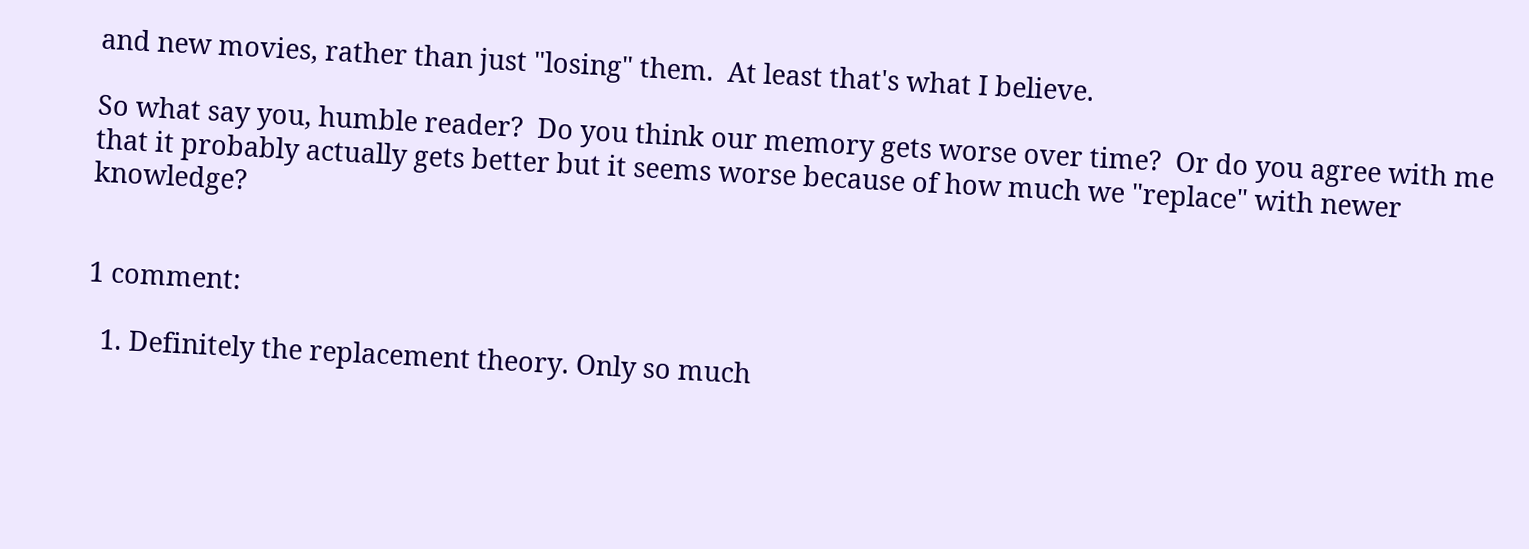and new movies, rather than just "losing" them.  At least that's what I believe.

So what say you, humble reader?  Do you think our memory gets worse over time?  Or do you agree with me that it probably actually gets better but it seems worse because of how much we "replace" with newer knowledge?


1 comment:

  1. Definitely the replacement theory. Only so much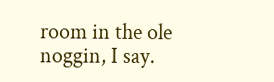room in the ole noggin, I say.